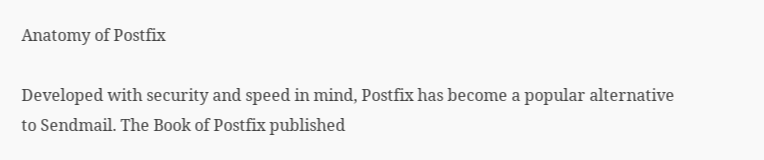Anatomy of Postfix

Developed with security and speed in mind, Postfix has become a popular alternative to Sendmail. The Book of Postfix published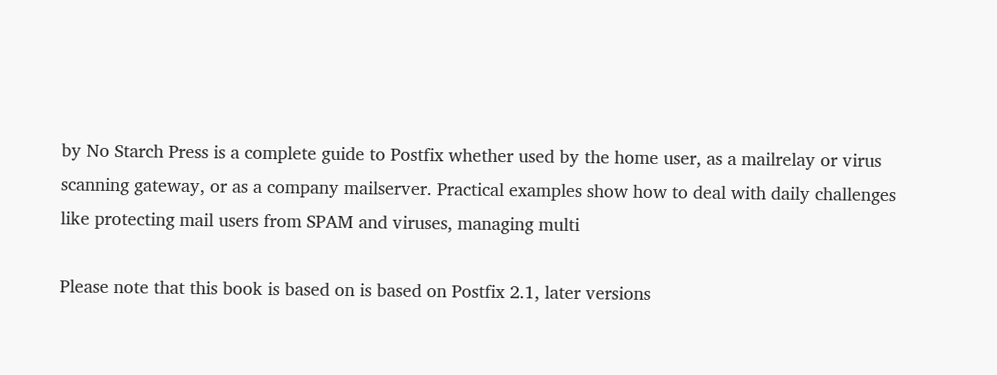by No Starch Press is a complete guide to Postfix whether used by the home user, as a mailrelay or virus scanning gateway, or as a company mailserver. Practical examples show how to deal with daily challenges like protecting mail users from SPAM and viruses, managing multi

Please note that this book is based on is based on Postfix 2.1, later versions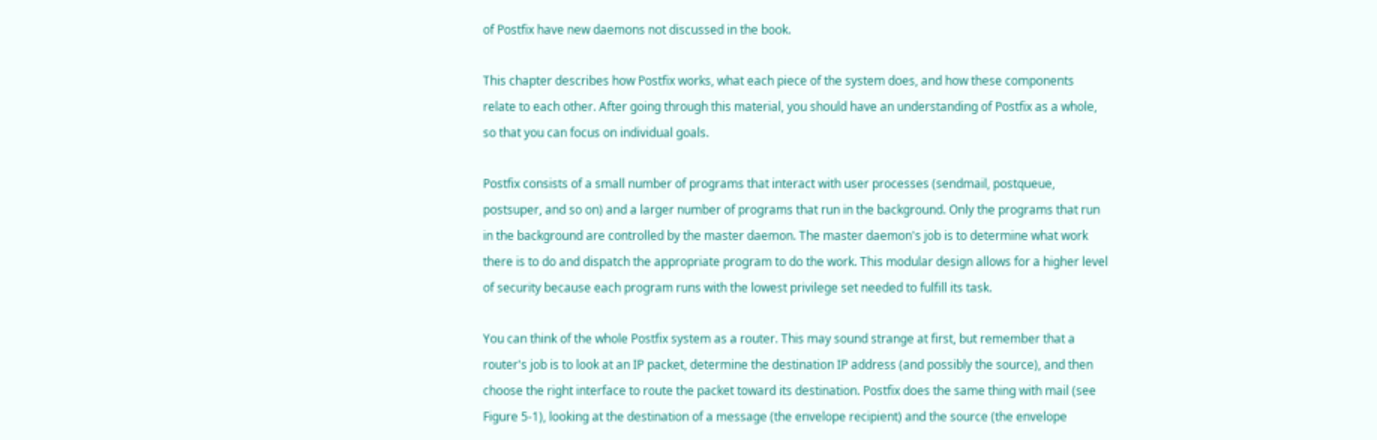of Postfix have new daemons not discussed in the book.

This chapter describes how Postfix works, what each piece of the system does, and how these components relate to each other. After going through this material, you should have an understanding of Postfix as a whole, so that you can focus on individual goals.

Postfix consists of a small number of programs that interact with user processes (sendmail, postqueue, postsuper, and so on) and a larger number of programs that run in the background. Only the programs that run in the background are controlled by the master daemon. The master daemon's job is to determine what work there is to do and dispatch the appropriate program to do the work. This modular design allows for a higher level of security because each program runs with the lowest privilege set needed to fulfill its task.

You can think of the whole Postfix system as a router. This may sound strange at first, but remember that a router's job is to look at an IP packet, determine the destination IP address (and possibly the source), and then choose the right interface to route the packet toward its destination. Postfix does the same thing with mail (see Figure 5-1), looking at the destination of a message (the envelope recipient) and the source (the envelope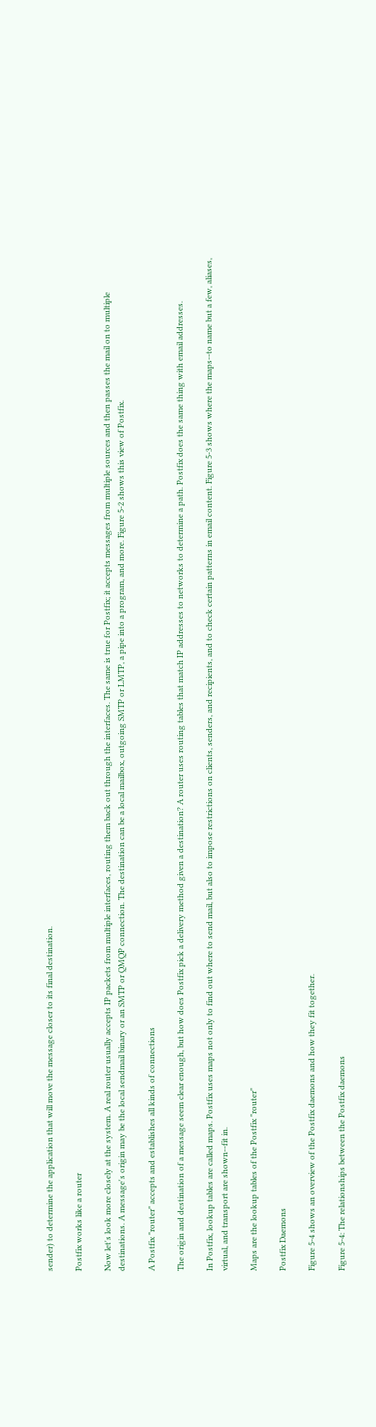sender) to determine the application that will move the message closer to its final destination.

Postfix works like a router

Now let's look more closely at the system. A real router usually accepts IP packets from multiple interfaces, routing them back out through the interfaces. The same is true for Postfix; it accepts messages from multiple sources and then passes the mail on to multiple destinations. A message's origin may be the local sendmail binary or an SMTP or QMQP connection. The destination can be a local mailbox, outgoing SMTP or LMTP, a pipe into a program, and more. Figure 5-2 shows this view of Postfix.

A Postfix "router" accepts and establishes all kinds of connections

The origin and destination of a message seem clear enough, but how does Postfix pick a delivery method given a destination? A router uses routing tables that match IP addresses to networks to determine a path. Postfix does the same thing with email addresses.

In Postfix, lookup tables are called maps. Postfix uses maps not only to find out where to send mail, but also to impose restrictions on clients, senders, and recipients, and to check certain patterns in email content. Figure 5-3 shows where the maps--to name but a few, aliases, virtual, and transport are shown--fit in.

Maps are the lookup tables of the Postfix "router"

Postfix Daemons

Figure 5-4 shows an overview of the Postfix daemons and how they fit together.

Figure 5-4: The relationships between the Postfix daemons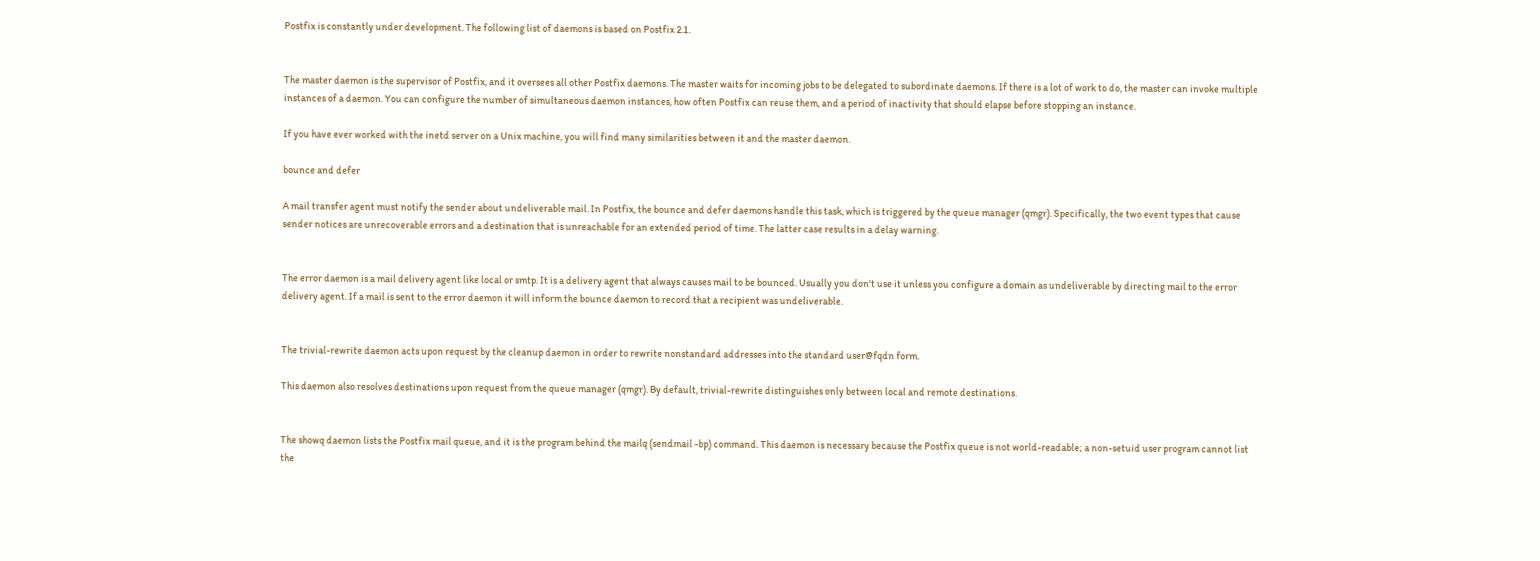Postfix is constantly under development. The following list of daemons is based on Postfix 2.1.


The master daemon is the supervisor of Postfix, and it oversees all other Postfix daemons. The master waits for incoming jobs to be delegated to subordinate daemons. If there is a lot of work to do, the master can invoke multiple instances of a daemon. You can configure the number of simultaneous daemon instances, how often Postfix can reuse them, and a period of inactivity that should elapse before stopping an instance.

If you have ever worked with the inetd server on a Unix machine, you will find many similarities between it and the master daemon.

bounce and defer

A mail transfer agent must notify the sender about undeliverable mail. In Postfix, the bounce and defer daemons handle this task, which is triggered by the queue manager (qmgr). Specifically, the two event types that cause sender notices are unrecoverable errors and a destination that is unreachable for an extended period of time. The latter case results in a delay warning.


The error daemon is a mail delivery agent like local or smtp. It is a delivery agent that always causes mail to be bounced. Usually you don't use it unless you configure a domain as undeliverable by directing mail to the error delivery agent. If a mail is sent to the error daemon it will inform the bounce daemon to record that a recipient was undeliverable.


The trivial-rewrite daemon acts upon request by the cleanup daemon in order to rewrite nonstandard addresses into the standard user@fqdn form.

This daemon also resolves destinations upon request from the queue manager (qmgr). By default, trivial-rewrite distinguishes only between local and remote destinations.


The showq daemon lists the Postfix mail queue, and it is the program behind the mailq (sendmail -bp) command. This daemon is necessary because the Postfix queue is not world-readable; a non-setuid user program cannot list the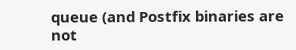queue (and Postfix binaries are not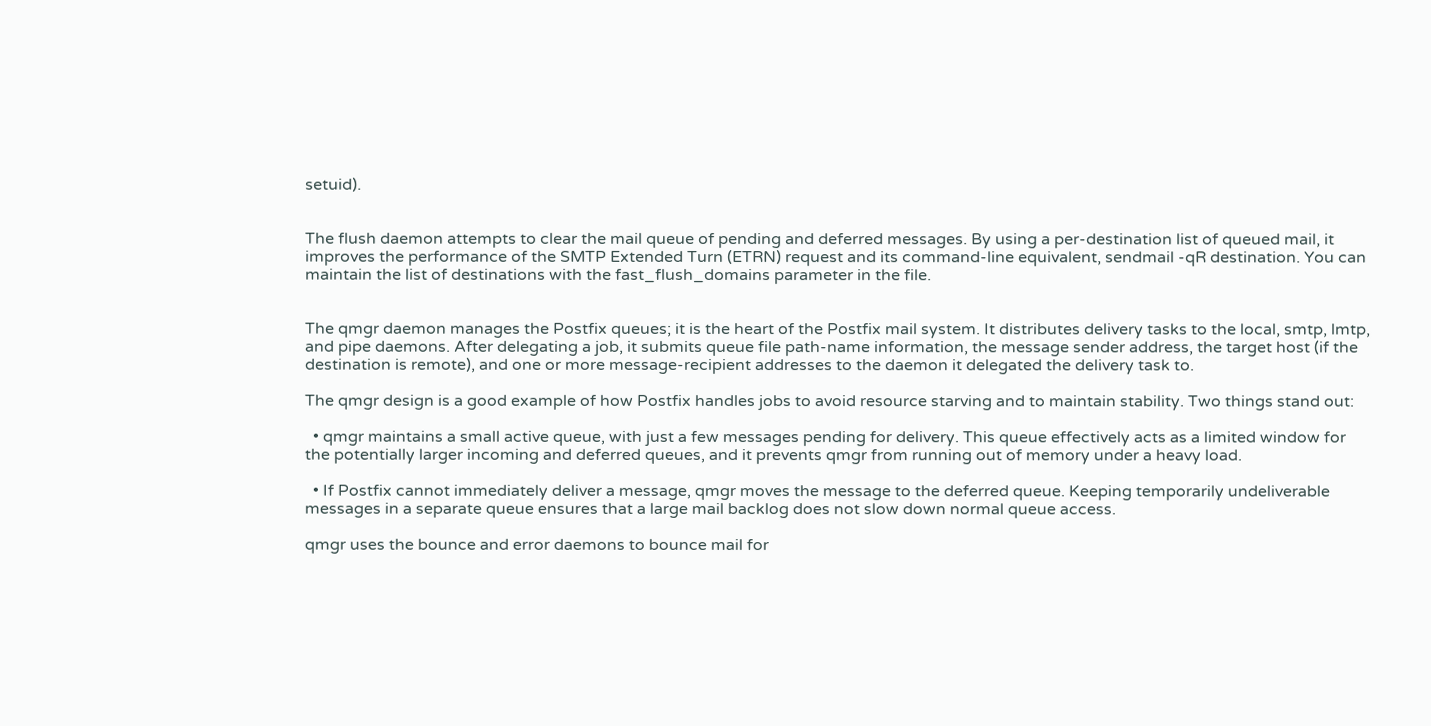setuid).


The flush daemon attempts to clear the mail queue of pending and deferred messages. By using a per-destination list of queued mail, it improves the performance of the SMTP Extended Turn (ETRN) request and its command-line equivalent, sendmail -qR destination. You can maintain the list of destinations with the fast_flush_domains parameter in the file.


The qmgr daemon manages the Postfix queues; it is the heart of the Postfix mail system. It distributes delivery tasks to the local, smtp, lmtp, and pipe daemons. After delegating a job, it submits queue file path-name information, the message sender address, the target host (if the destination is remote), and one or more message-recipient addresses to the daemon it delegated the delivery task to.

The qmgr design is a good example of how Postfix handles jobs to avoid resource starving and to maintain stability. Two things stand out:

  • qmgr maintains a small active queue, with just a few messages pending for delivery. This queue effectively acts as a limited window for the potentially larger incoming and deferred queues, and it prevents qmgr from running out of memory under a heavy load.

  • If Postfix cannot immediately deliver a message, qmgr moves the message to the deferred queue. Keeping temporarily undeliverable messages in a separate queue ensures that a large mail backlog does not slow down normal queue access.

qmgr uses the bounce and error daemons to bounce mail for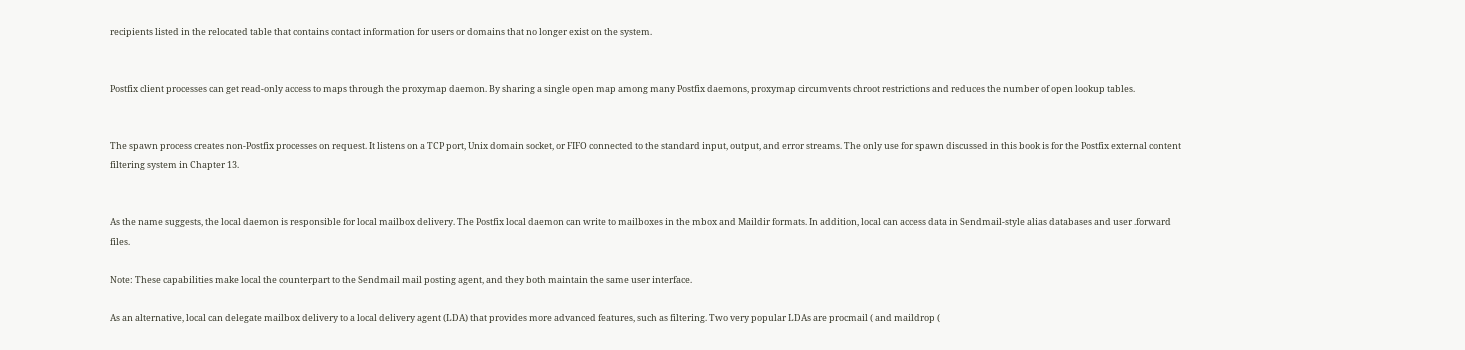recipients listed in the relocated table that contains contact information for users or domains that no longer exist on the system.


Postfix client processes can get read-only access to maps through the proxymap daemon. By sharing a single open map among many Postfix daemons, proxymap circumvents chroot restrictions and reduces the number of open lookup tables.


The spawn process creates non-Postfix processes on request. It listens on a TCP port, Unix domain socket, or FIFO connected to the standard input, output, and error streams. The only use for spawn discussed in this book is for the Postfix external content filtering system in Chapter 13.


As the name suggests, the local daemon is responsible for local mailbox delivery. The Postfix local daemon can write to mailboxes in the mbox and Maildir formats. In addition, local can access data in Sendmail-style alias databases and user .forward files.

Note: These capabilities make local the counterpart to the Sendmail mail posting agent, and they both maintain the same user interface.

As an alternative, local can delegate mailbox delivery to a local delivery agent (LDA) that provides more advanced features, such as filtering. Two very popular LDAs are procmail ( and maildrop (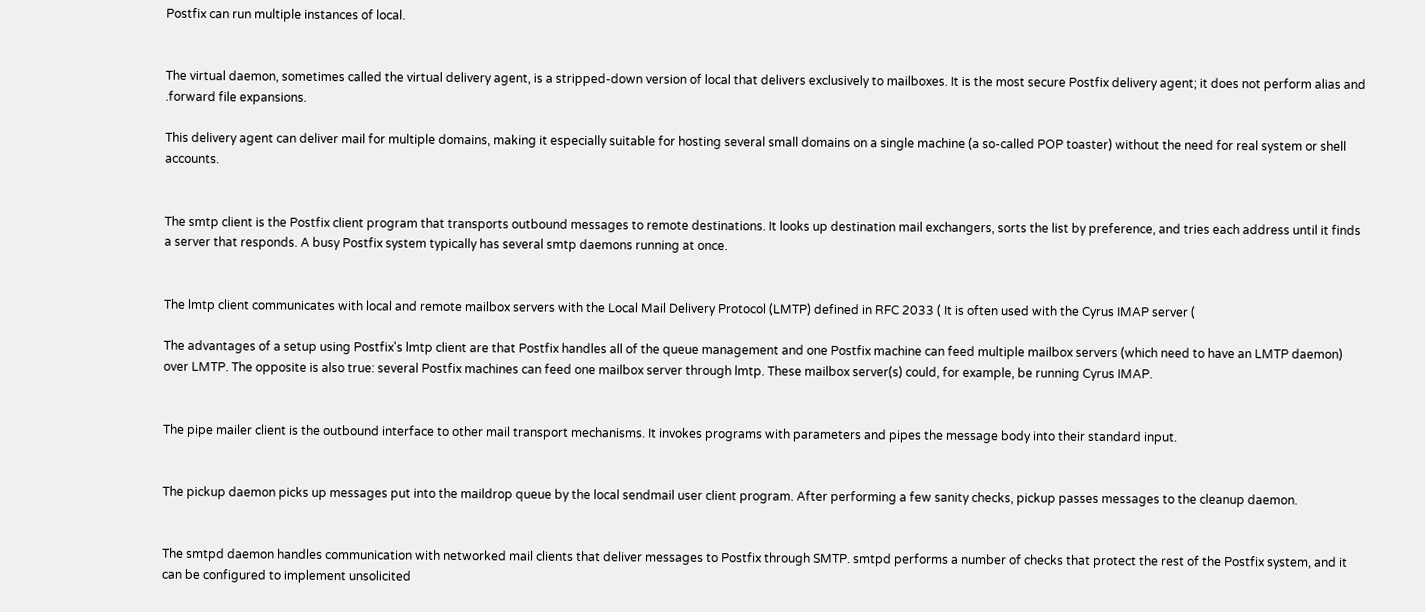Postfix can run multiple instances of local.


The virtual daemon, sometimes called the virtual delivery agent, is a stripped-down version of local that delivers exclusively to mailboxes. It is the most secure Postfix delivery agent; it does not perform alias and .forward file expansions.

This delivery agent can deliver mail for multiple domains, making it especially suitable for hosting several small domains on a single machine (a so-called POP toaster) without the need for real system or shell accounts.


The smtp client is the Postfix client program that transports outbound messages to remote destinations. It looks up destination mail exchangers, sorts the list by preference, and tries each address until it finds a server that responds. A busy Postfix system typically has several smtp daemons running at once.


The lmtp client communicates with local and remote mailbox servers with the Local Mail Delivery Protocol (LMTP) defined in RFC 2033 ( It is often used with the Cyrus IMAP server (

The advantages of a setup using Postfix's lmtp client are that Postfix handles all of the queue management and one Postfix machine can feed multiple mailbox servers (which need to have an LMTP daemon) over LMTP. The opposite is also true: several Postfix machines can feed one mailbox server through lmtp. These mailbox server(s) could, for example, be running Cyrus IMAP.


The pipe mailer client is the outbound interface to other mail transport mechanisms. It invokes programs with parameters and pipes the message body into their standard input.


The pickup daemon picks up messages put into the maildrop queue by the local sendmail user client program. After performing a few sanity checks, pickup passes messages to the cleanup daemon.


The smtpd daemon handles communication with networked mail clients that deliver messages to Postfix through SMTP. smtpd performs a number of checks that protect the rest of the Postfix system, and it can be configured to implement unsolicited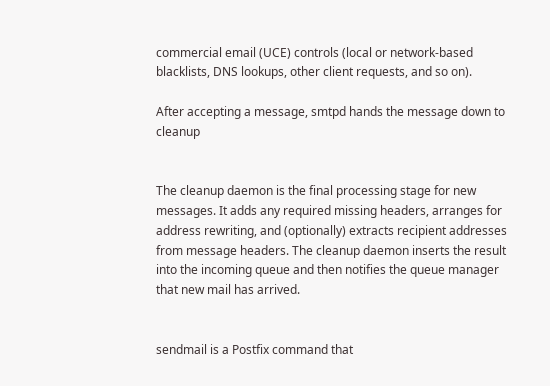commercial email (UCE) controls (local or network-based blacklists, DNS lookups, other client requests, and so on).

After accepting a message, smtpd hands the message down to cleanup


The cleanup daemon is the final processing stage for new messages. It adds any required missing headers, arranges for address rewriting, and (optionally) extracts recipient addresses from message headers. The cleanup daemon inserts the result into the incoming queue and then notifies the queue manager that new mail has arrived.


sendmail is a Postfix command that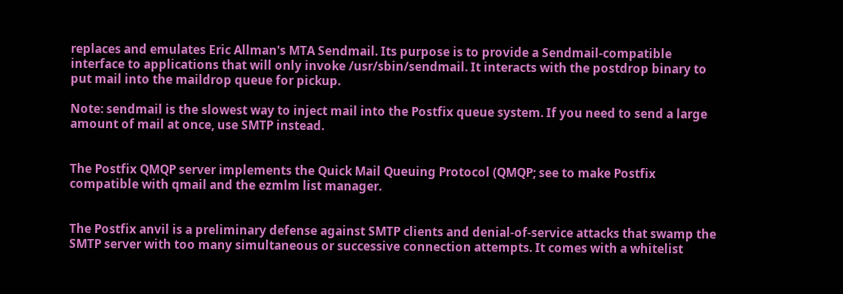replaces and emulates Eric Allman's MTA Sendmail. Its purpose is to provide a Sendmail-compatible interface to applications that will only invoke /usr/sbin/sendmail. It interacts with the postdrop binary to put mail into the maildrop queue for pickup.

Note: sendmail is the slowest way to inject mail into the Postfix queue system. If you need to send a large amount of mail at once, use SMTP instead.


The Postfix QMQP server implements the Quick Mail Queuing Protocol (QMQP; see to make Postfix compatible with qmail and the ezmlm list manager.


The Postfix anvil is a preliminary defense against SMTP clients and denial-of-service attacks that swamp the SMTP server with too many simultaneous or successive connection attempts. It comes with a whitelist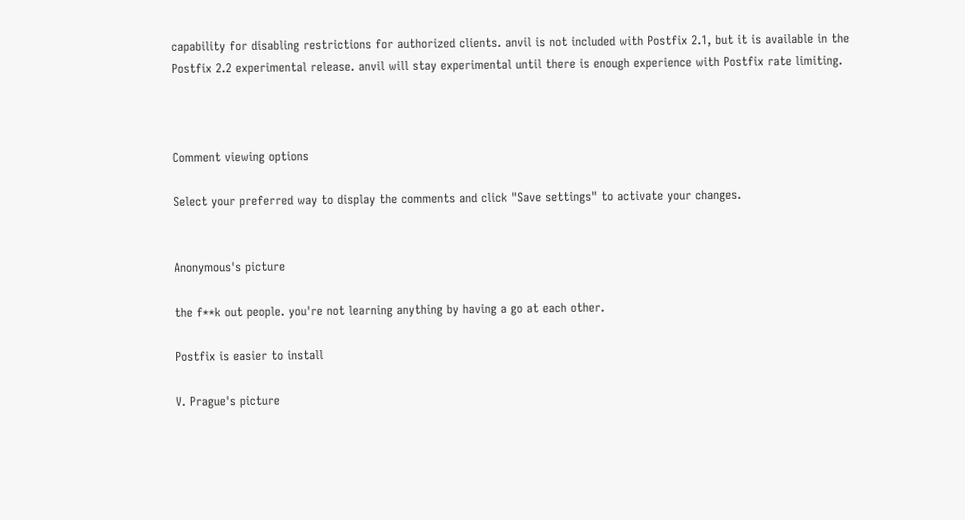capability for disabling restrictions for authorized clients. anvil is not included with Postfix 2.1, but it is available in the Postfix 2.2 experimental release. anvil will stay experimental until there is enough experience with Postfix rate limiting.



Comment viewing options

Select your preferred way to display the comments and click "Save settings" to activate your changes.


Anonymous's picture

the f**k out people. you're not learning anything by having a go at each other.

Postfix is easier to install

V. Prague's picture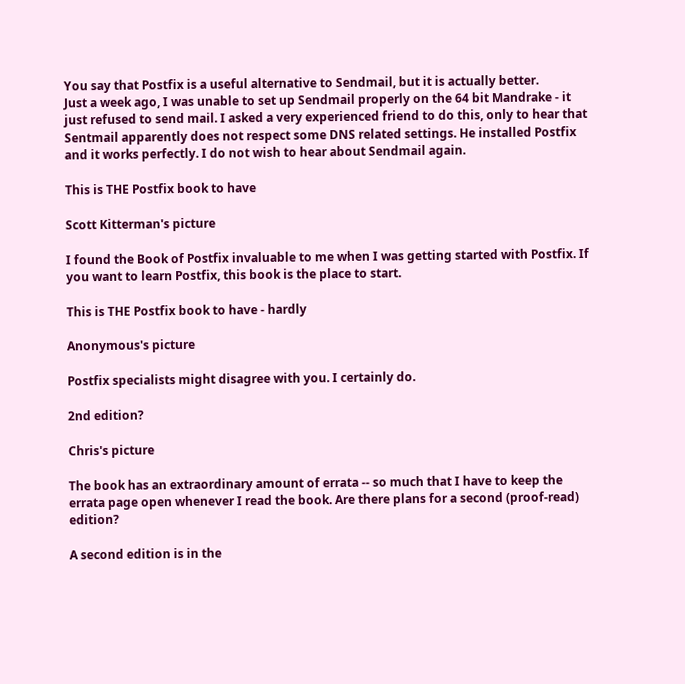You say that Postfix is a useful alternative to Sendmail, but it is actually better.
Just a week ago, I was unable to set up Sendmail properly on the 64 bit Mandrake - it just refused to send mail. I asked a very experienced friend to do this, only to hear that Sentmail apparently does not respect some DNS related settings. He installed Postfix and it works perfectly. I do not wish to hear about Sendmail again.

This is THE Postfix book to have

Scott Kitterman's picture

I found the Book of Postfix invaluable to me when I was getting started with Postfix. If you want to learn Postfix, this book is the place to start.

This is THE Postfix book to have - hardly

Anonymous's picture

Postfix specialists might disagree with you. I certainly do.

2nd edition?

Chris's picture

The book has an extraordinary amount of errata -- so much that I have to keep the errata page open whenever I read the book. Are there plans for a second (proof-read) edition?

A second edition is in the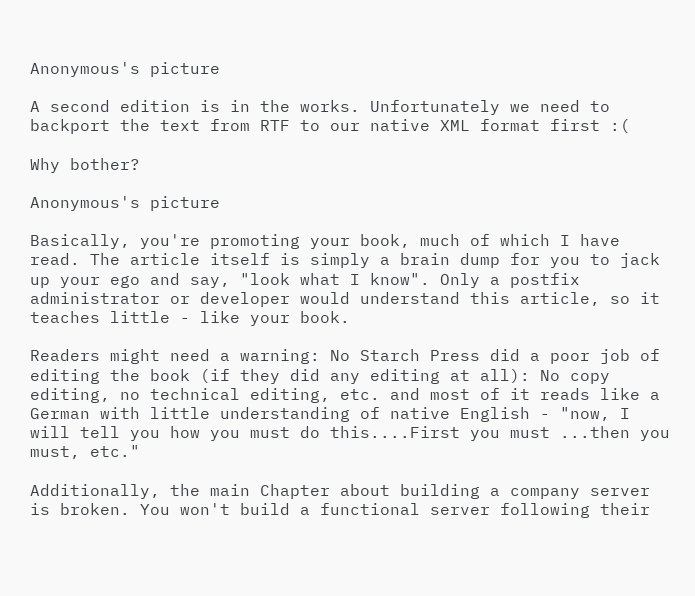Anonymous's picture

A second edition is in the works. Unfortunately we need to backport the text from RTF to our native XML format first :(

Why bother?

Anonymous's picture

Basically, you're promoting your book, much of which I have read. The article itself is simply a brain dump for you to jack up your ego and say, "look what I know". Only a postfix administrator or developer would understand this article, so it teaches little - like your book.

Readers might need a warning: No Starch Press did a poor job of editing the book (if they did any editing at all): No copy editing, no technical editing, etc. and most of it reads like a German with little understanding of native English - "now, I will tell you how you must do this....First you must ...then you must, etc."

Additionally, the main Chapter about building a company server is broken. You won't build a functional server following their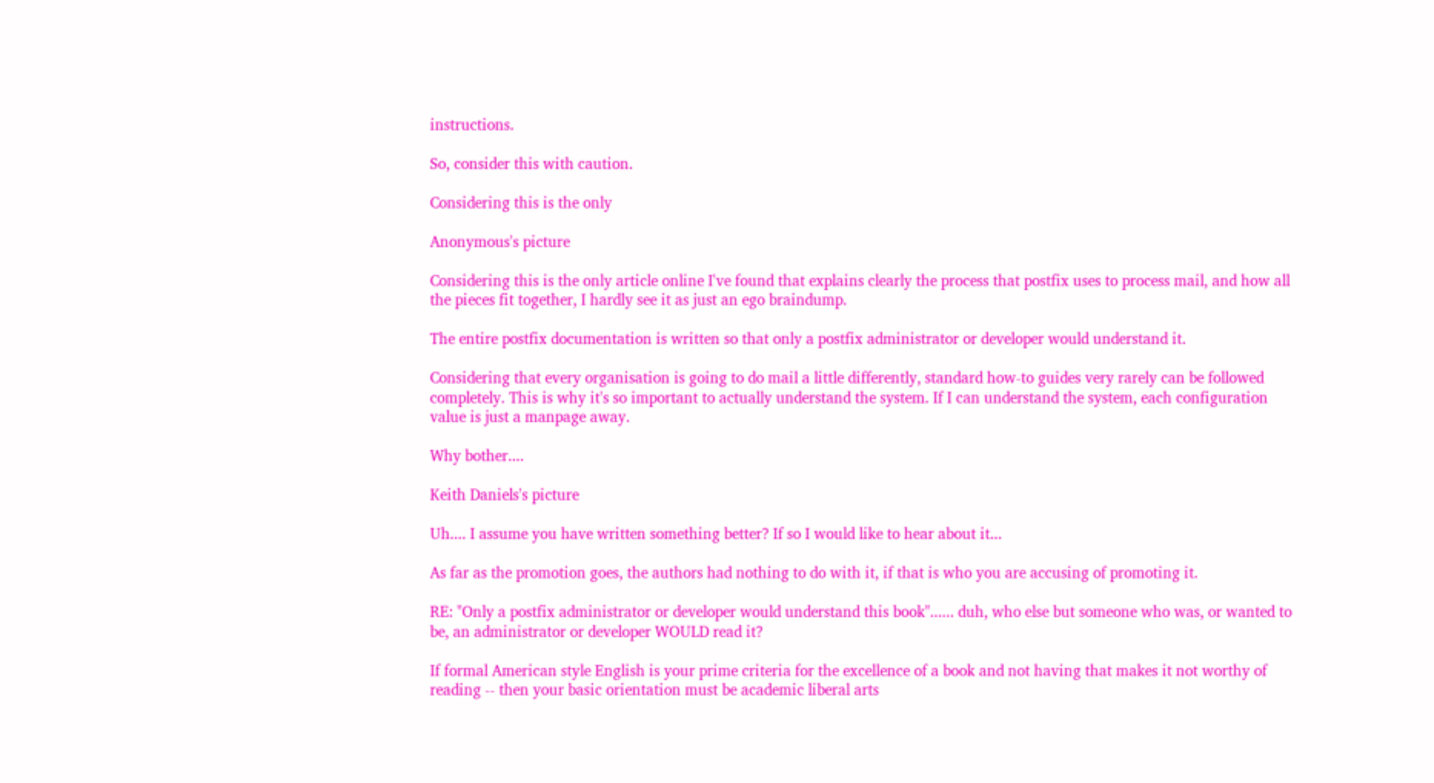instructions.

So, consider this with caution.

Considering this is the only

Anonymous's picture

Considering this is the only article online I've found that explains clearly the process that postfix uses to process mail, and how all the pieces fit together, I hardly see it as just an ego braindump.

The entire postfix documentation is written so that only a postfix administrator or developer would understand it.

Considering that every organisation is going to do mail a little differently, standard how-to guides very rarely can be followed completely. This is why it's so important to actually understand the system. If I can understand the system, each configuration value is just a manpage away.

Why bother....

Keith Daniels's picture

Uh.... I assume you have written something better? If so I would like to hear about it...

As far as the promotion goes, the authors had nothing to do with it, if that is who you are accusing of promoting it.

RE: "Only a postfix administrator or developer would understand this book"...... duh, who else but someone who was, or wanted to be, an administrator or developer WOULD read it?

If formal American style English is your prime criteria for the excellence of a book and not having that makes it not worthy of reading -- then your basic orientation must be academic liberal arts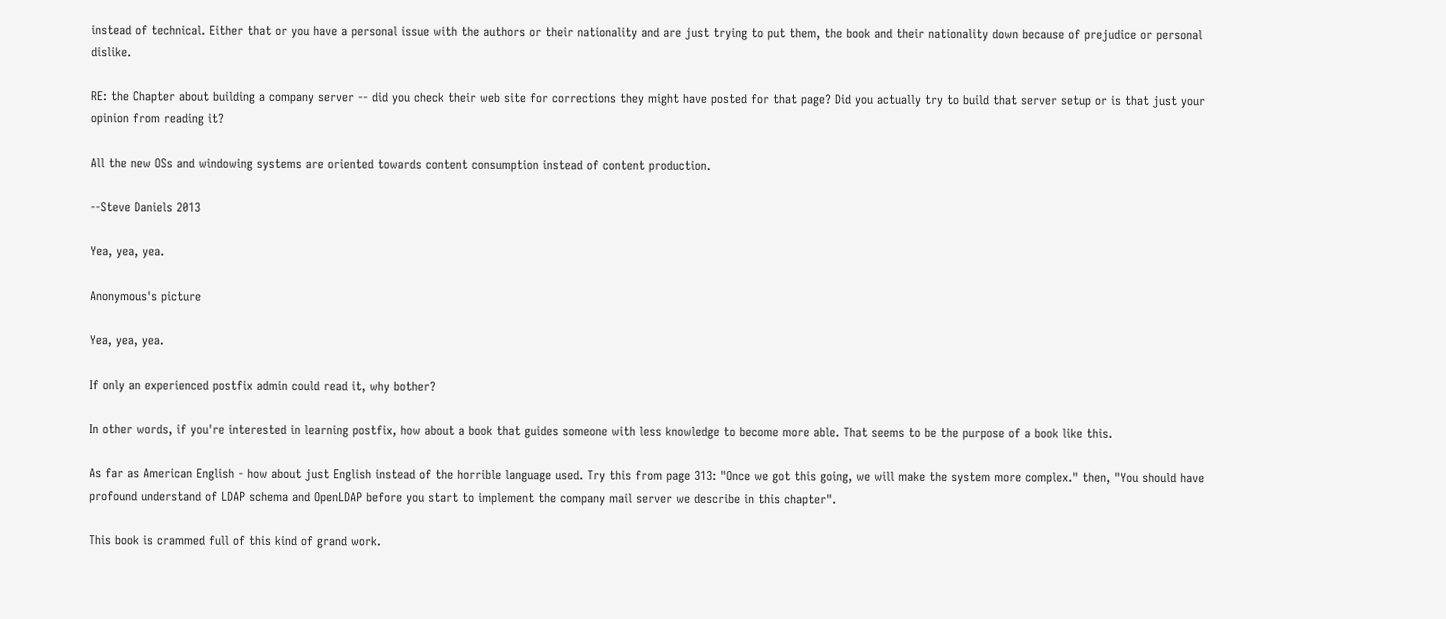instead of technical. Either that or you have a personal issue with the authors or their nationality and are just trying to put them, the book and their nationality down because of prejudice or personal dislike.

RE: the Chapter about building a company server -- did you check their web site for corrections they might have posted for that page? Did you actually try to build that server setup or is that just your opinion from reading it?

All the new OSs and windowing systems are oriented towards content consumption instead of content production.

--Steve Daniels 2013

Yea, yea, yea.

Anonymous's picture

Yea, yea, yea.

If only an experienced postfix admin could read it, why bother?

In other words, if you're interested in learning postfix, how about a book that guides someone with less knowledge to become more able. That seems to be the purpose of a book like this.

As far as American English - how about just English instead of the horrible language used. Try this from page 313: "Once we got this going, we will make the system more complex." then, "You should have profound understand of LDAP schema and OpenLDAP before you start to implement the company mail server we describe in this chapter".

This book is crammed full of this kind of grand work.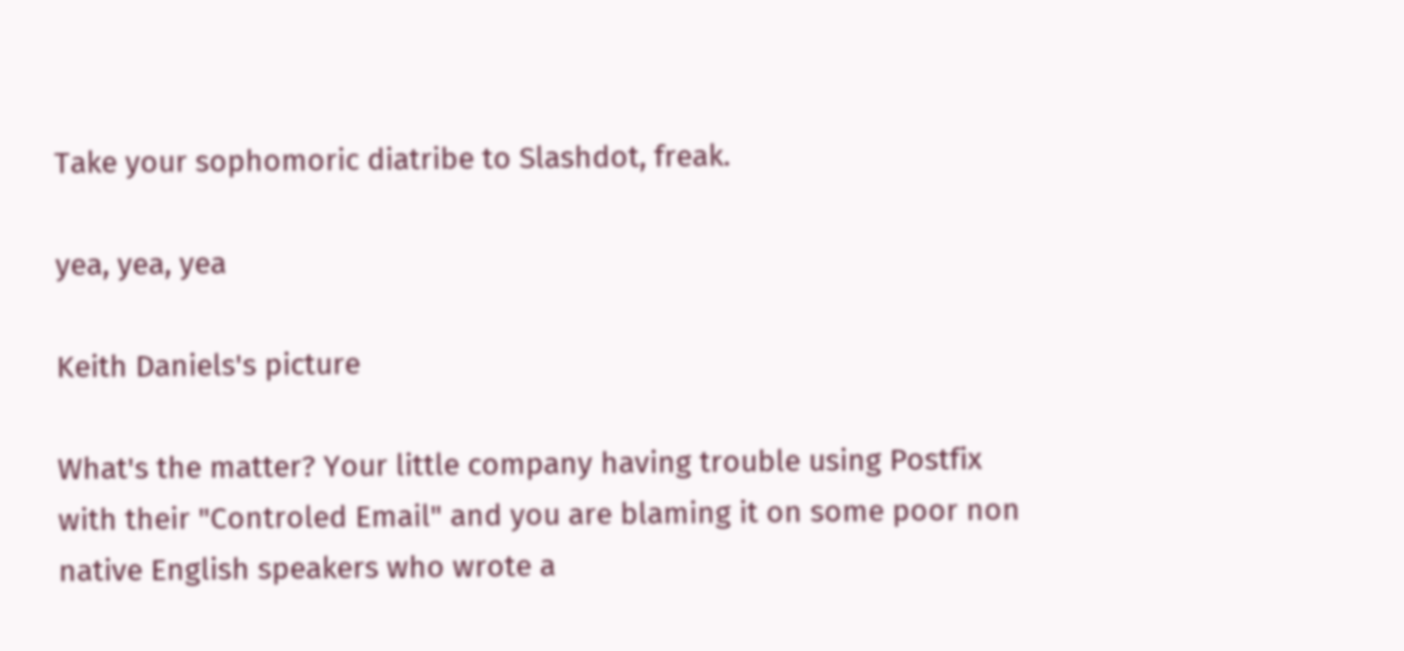Take your sophomoric diatribe to Slashdot, freak.

yea, yea, yea

Keith Daniels's picture

What's the matter? Your little company having trouble using Postfix with their "Controled Email" and you are blaming it on some poor non native English speakers who wrote a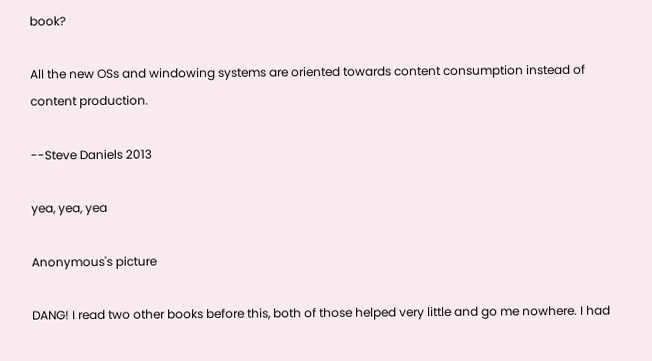book?

All the new OSs and windowing systems are oriented towards content consumption instead of content production.

--Steve Daniels 2013

yea, yea, yea

Anonymous's picture

DANG! I read two other books before this, both of those helped very little and go me nowhere. I had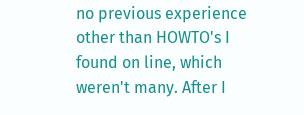no previous experience other than HOWTO's I found on line, which weren't many. After I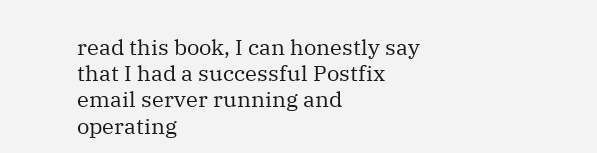read this book, I can honestly say that I had a successful Postfix email server running and operating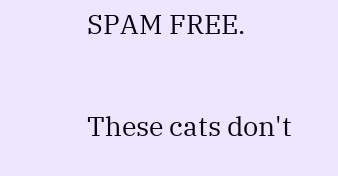SPAM FREE.

These cats don't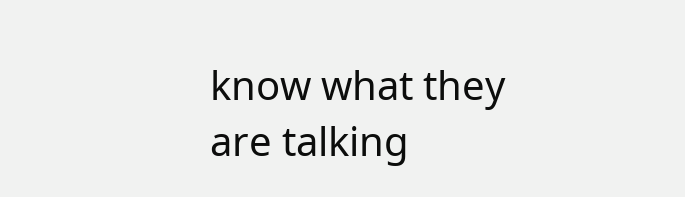know what they are talking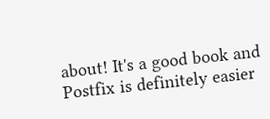about! It's a good book and Postfix is definitely easier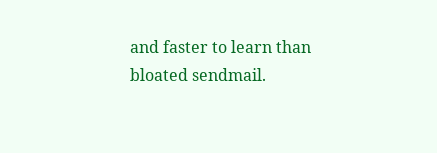and faster to learn than bloated sendmail.